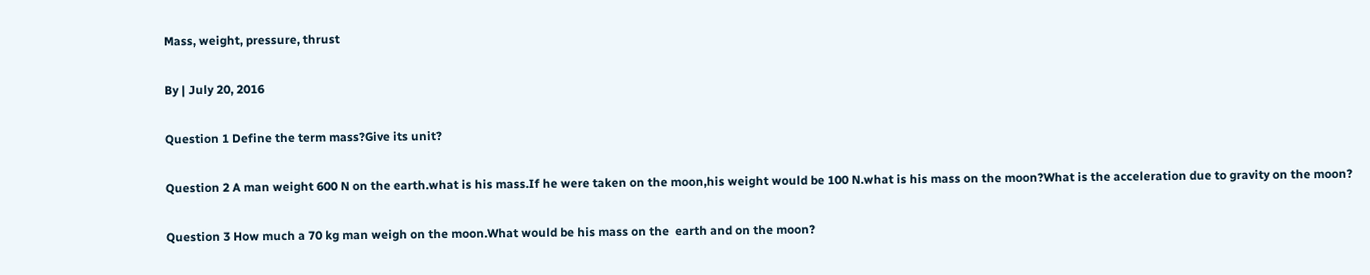Mass, weight, pressure, thrust

By | July 20, 2016

Question 1 Define the term mass?Give its unit?

Question 2 A man weight 600 N on the earth.what is his mass.If he were taken on the moon,his weight would be 100 N.what is his mass on the moon?What is the acceleration due to gravity on the moon?

Question 3 How much a 70 kg man weigh on the moon.What would be his mass on the  earth and on the moon?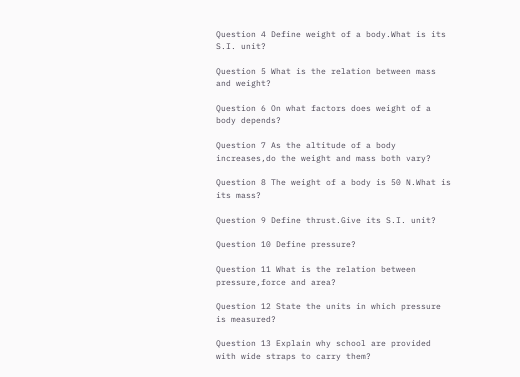Question 4 Define weight of a body.What is its S.I. unit?

Question 5 What is the relation between mass and weight?

Question 6 On what factors does weight of a body depends?

Question 7 As the altitude of a body increases,do the weight and mass both vary?

Question 8 The weight of a body is 50 N.What is its mass?

Question 9 Define thrust.Give its S.I. unit?

Question 10 Define pressure?

Question 11 What is the relation between pressure,force and area?

Question 12 State the units in which pressure is measured?

Question 13 Explain why school are provided with wide straps to carry them?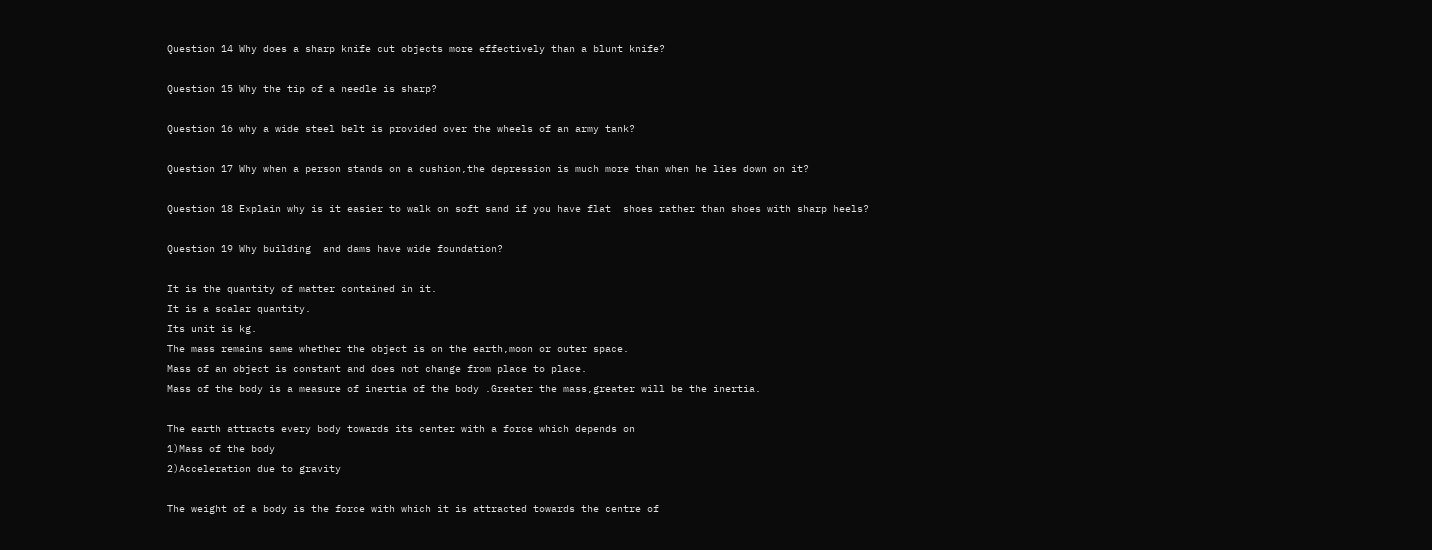Question 14 Why does a sharp knife cut objects more effectively than a blunt knife?

Question 15 Why the tip of a needle is sharp?

Question 16 why a wide steel belt is provided over the wheels of an army tank?

Question 17 Why when a person stands on a cushion,the depression is much more than when he lies down on it?

Question 18 Explain why is it easier to walk on soft sand if you have flat  shoes rather than shoes with sharp heels?

Question 19 Why building  and dams have wide foundation?

It is the quantity of matter contained in it.
It is a scalar quantity.
Its unit is kg.
The mass remains same whether the object is on the earth,moon or outer space.
Mass of an object is constant and does not change from place to place.
Mass of the body is a measure of inertia of the body .Greater the mass,greater will be the inertia.

The earth attracts every body towards its center with a force which depends on
1)Mass of the body
2)Acceleration due to gravity

The weight of a body is the force with which it is attracted towards the centre of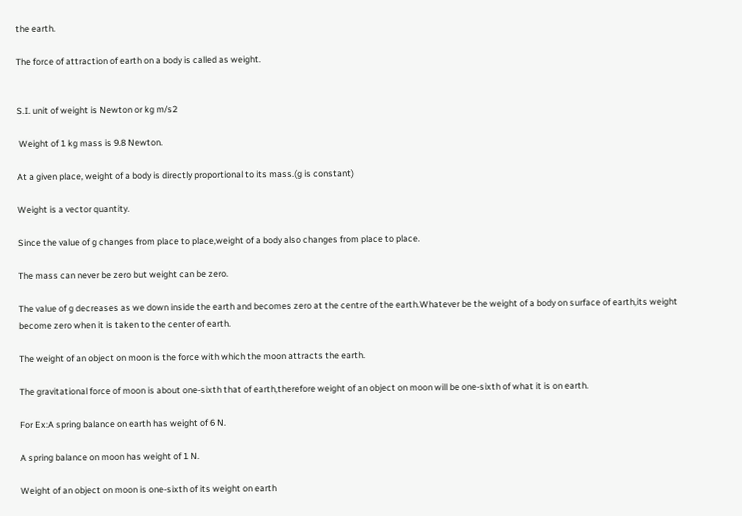the earth.

The force of attraction of earth on a body is called as weight.


S.I. unit of weight is Newton or kg m/s2

 Weight of 1 kg mass is 9.8 Newton.

At a given place, weight of a body is directly proportional to its mass.(g is constant)

Weight is a vector quantity.

Since the value of g changes from place to place,weight of a body also changes from place to place.

The mass can never be zero but weight can be zero.

The value of g decreases as we down inside the earth and becomes zero at the centre of the earth.Whatever be the weight of a body on surface of earth,its weight become zero when it is taken to the center of earth.

The weight of an object on moon is the force with which the moon attracts the earth.

The gravitational force of moon is about one-sixth that of earth,therefore weight of an object on moon will be one-sixth of what it is on earth.

For Ex:A spring balance on earth has weight of 6 N.

A spring balance on moon has weight of 1 N.

Weight of an object on moon is one-sixth of its weight on earth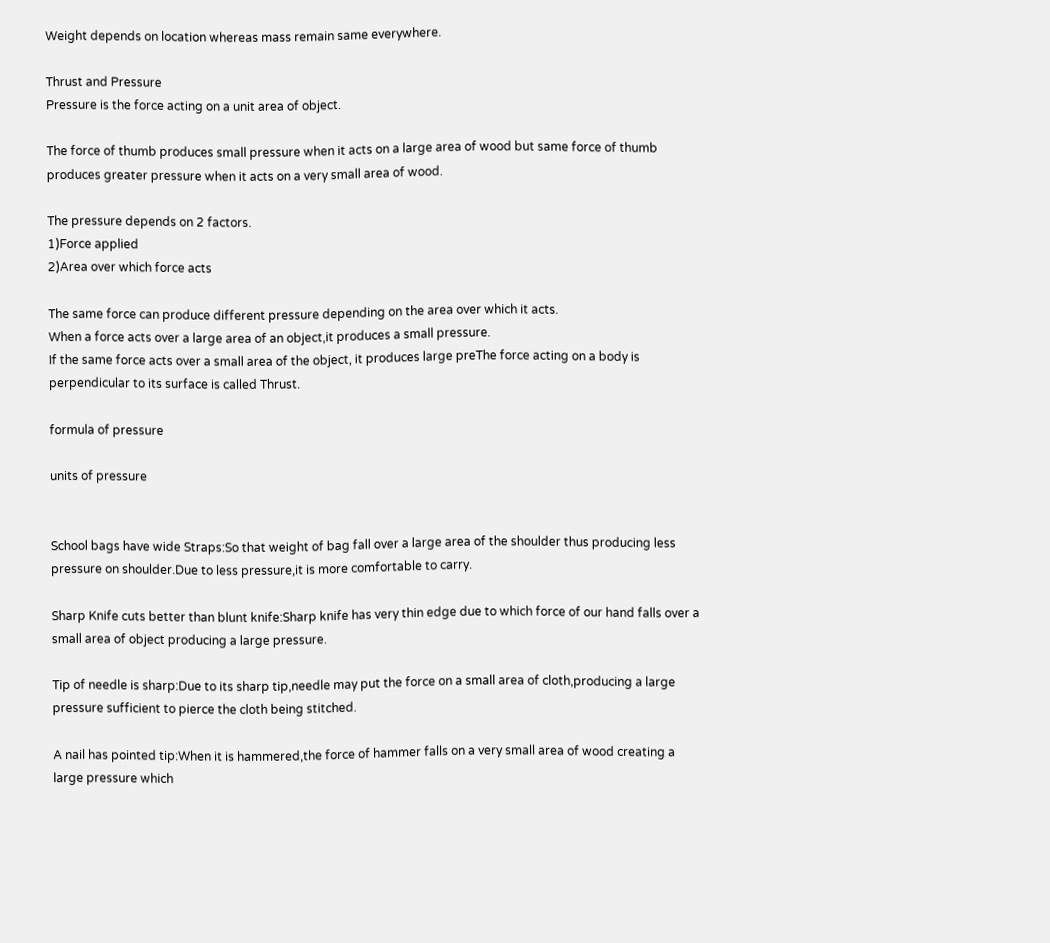Weight depends on location whereas mass remain same everywhere.

Thrust and Pressure
Pressure is the force acting on a unit area of object.

The force of thumb produces small pressure when it acts on a large area of wood but same force of thumb produces greater pressure when it acts on a very small area of wood.

The pressure depends on 2 factors.
1)Force applied
2)Area over which force acts

The same force can produce different pressure depending on the area over which it acts.
When a force acts over a large area of an object,it produces a small pressure.
If the same force acts over a small area of the object, it produces large preThe force acting on a body is perpendicular to its surface is called Thrust.

formula of pressure

units of pressure


School bags have wide Straps:So that weight of bag fall over a large area of the shoulder thus producing less pressure on shoulder.Due to less pressure,it is more comfortable to carry.

Sharp Knife cuts better than blunt knife:Sharp knife has very thin edge due to which force of our hand falls over a small area of object producing a large pressure.

Tip of needle is sharp:Due to its sharp tip,needle may put the force on a small area of cloth,producing a large pressure sufficient to pierce the cloth being stitched.

A nail has pointed tip:When it is hammered,the force of hammer falls on a very small area of wood creating a large pressure which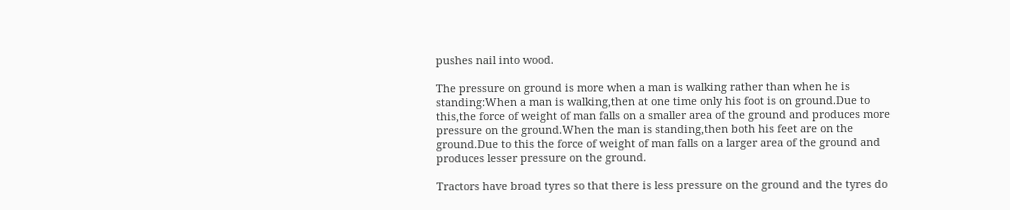pushes nail into wood.

The pressure on ground is more when a man is walking rather than when he is standing:When a man is walking,then at one time only his foot is on ground.Due to this,the force of weight of man falls on a smaller area of the ground and produces more pressure on the ground.When the man is standing,then both his feet are on the ground.Due to this the force of weight of man falls on a larger area of the ground and produces lesser pressure on the ground.

Tractors have broad tyres so that there is less pressure on the ground and the tyres do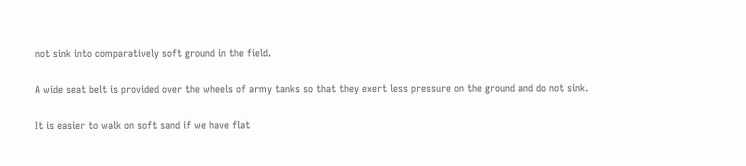not sink into comparatively soft ground in the field.

A wide seat belt is provided over the wheels of army tanks so that they exert less pressure on the ground and do not sink.

It is easier to walk on soft sand if we have flat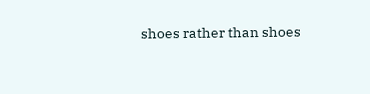shoes rather than shoes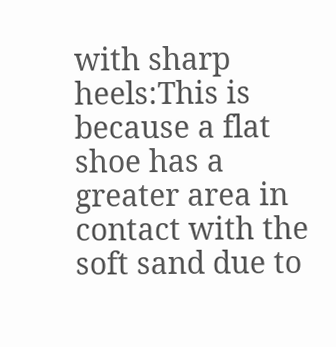with sharp heels:This is because a flat shoe has a greater area in contact with the soft sand due to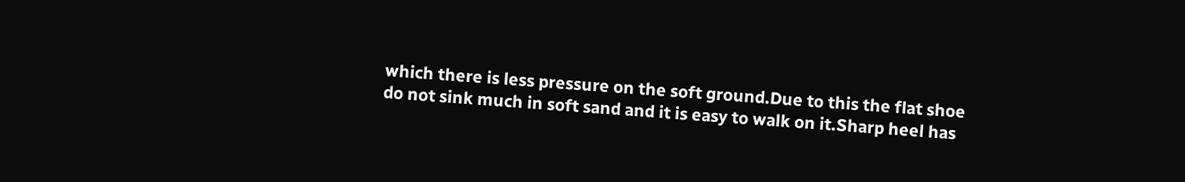which there is less pressure on the soft ground.Due to this the flat shoe do not sink much in soft sand and it is easy to walk on it.Sharp heel has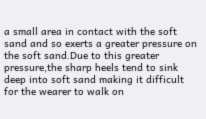a small area in contact with the soft sand and so exerts a greater pressure on the soft sand.Due to this greater pressure,the sharp heels tend to sink deep into soft sand making it difficult for the wearer to walk on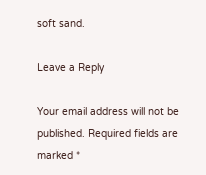soft sand.

Leave a Reply

Your email address will not be published. Required fields are marked *